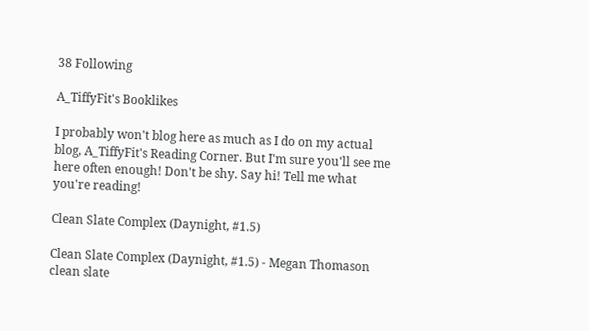38 Following

A_TiffyFit's Booklikes

I probably won't blog here as much as I do on my actual blog, A_TiffyFit's Reading Corner. But I'm sure you'll see me here often enough! Don't be shy. Say hi! Tell me what you're reading!

Clean Slate Complex (Daynight, #1.5)

Clean Slate Complex (Daynight, #1.5) - Megan Thomason clean slate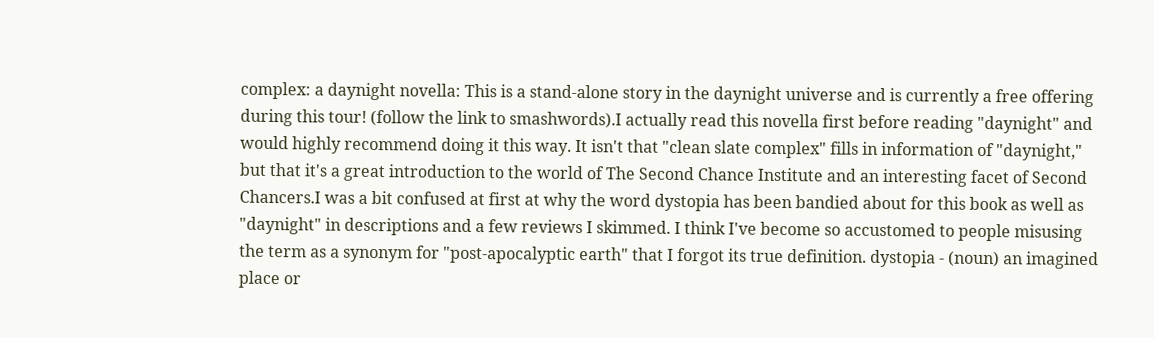complex: a daynight novella: This is a stand-alone story in the daynight universe and is currently a free offering during this tour! (follow the link to smashwords).I actually read this novella first before reading "daynight" and would highly recommend doing it this way. It isn't that "clean slate complex" fills in information of "daynight," but that it's a great introduction to the world of The Second Chance Institute and an interesting facet of Second Chancers.I was a bit confused at first at why the word dystopia has been bandied about for this book as well as "daynight" in descriptions and a few reviews I skimmed. I think I've become so accustomed to people misusing the term as a synonym for "post-apocalyptic earth" that I forgot its true definition. dystopia - (noun) an imagined place or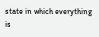state in which everything is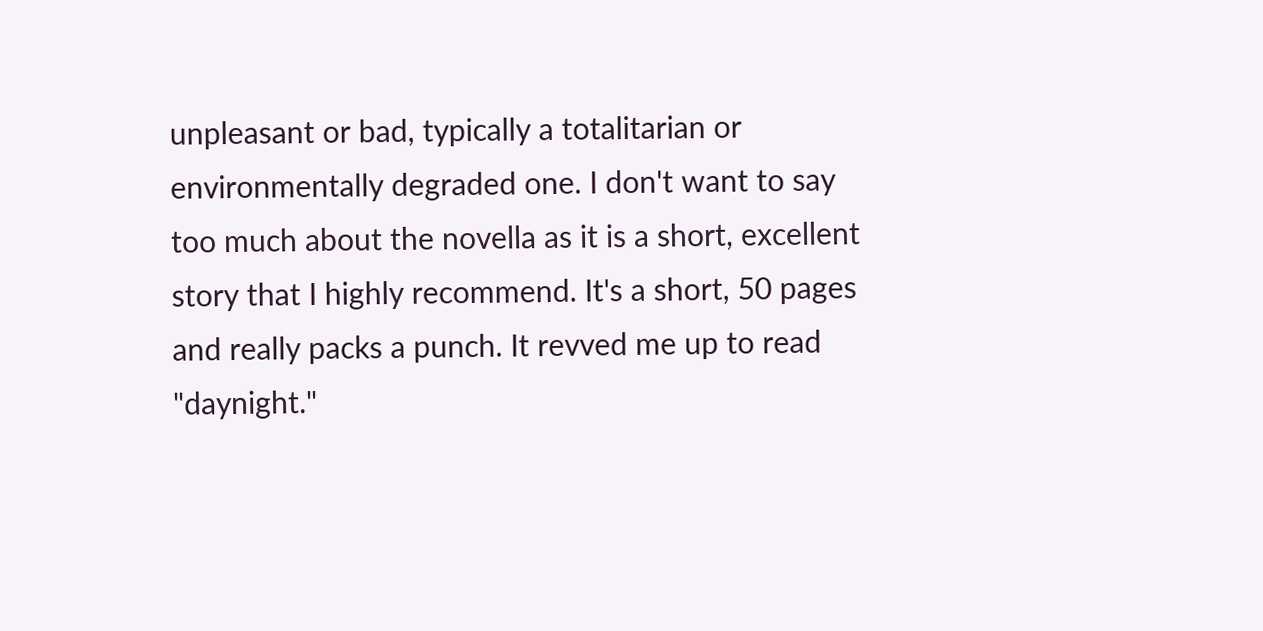unpleasant or bad, typically a totalitarian or environmentally degraded one. I don't want to say too much about the novella as it is a short, excellent story that I highly recommend. It's a short, 50 pages and really packs a punch. It revved me up to read "daynight."